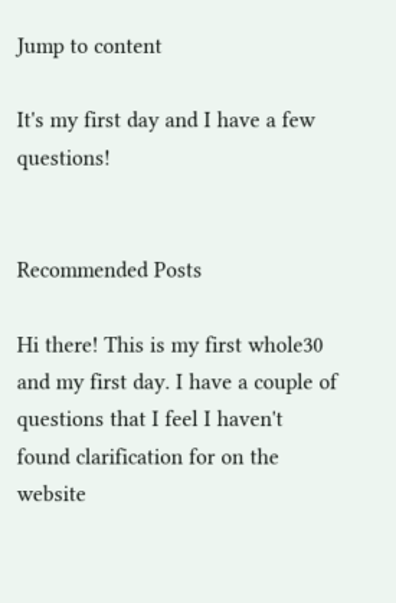Jump to content

It's my first day and I have a few questions!


Recommended Posts

Hi there! This is my first whole30 and my first day. I have a couple of questions that I feel I haven't found clarification for on the website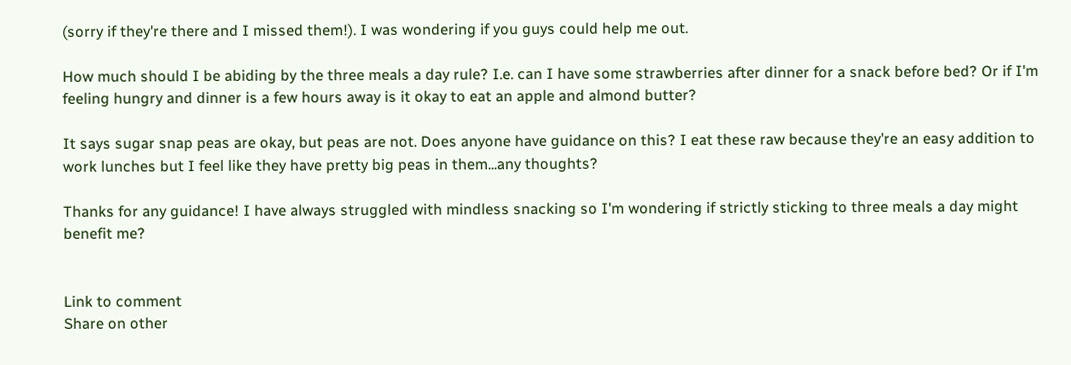(sorry if they're there and I missed them!). I was wondering if you guys could help me out.

How much should I be abiding by the three meals a day rule? I.e. can I have some strawberries after dinner for a snack before bed? Or if I'm feeling hungry and dinner is a few hours away is it okay to eat an apple and almond butter?

It says sugar snap peas are okay, but peas are not. Does anyone have guidance on this? I eat these raw because they're an easy addition to work lunches but I feel like they have pretty big peas in them...any thoughts?

Thanks for any guidance! I have always struggled with mindless snacking so I'm wondering if strictly sticking to three meals a day might benefit me?


Link to comment
Share on other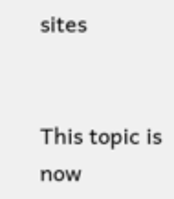sites


This topic is now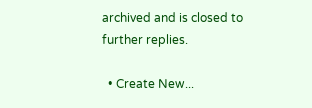archived and is closed to further replies.

  • Create New...